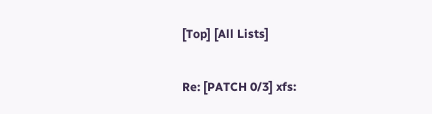[Top] [All Lists]

Re: [PATCH 0/3] xfs: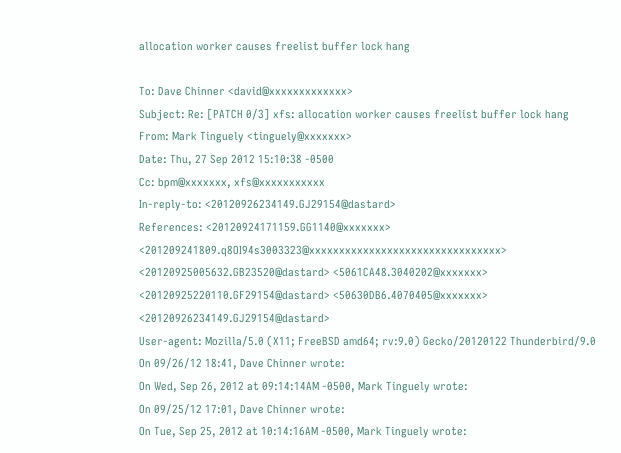allocation worker causes freelist buffer lock hang

To: Dave Chinner <david@xxxxxxxxxxxxx>
Subject: Re: [PATCH 0/3] xfs: allocation worker causes freelist buffer lock hang
From: Mark Tinguely <tinguely@xxxxxxx>
Date: Thu, 27 Sep 2012 15:10:38 -0500
Cc: bpm@xxxxxxx, xfs@xxxxxxxxxxx
In-reply-to: <20120926234149.GJ29154@dastard>
References: <20120924171159.GG1140@xxxxxxx> <201209241809.q8OI94s3003323@xxxxxxxxxxxxxxxxxxxxxxxxxxxxxxxx> <20120925005632.GB23520@dastard> <5061CA48.3040202@xxxxxxx> <20120925220110.GF29154@dastard> <50630DB6.4070405@xxxxxxx> <20120926234149.GJ29154@dastard>
User-agent: Mozilla/5.0 (X11; FreeBSD amd64; rv:9.0) Gecko/20120122 Thunderbird/9.0
On 09/26/12 18:41, Dave Chinner wrote:
On Wed, Sep 26, 2012 at 09:14:14AM -0500, Mark Tinguely wrote:
On 09/25/12 17:01, Dave Chinner wrote:
On Tue, Sep 25, 2012 at 10:14:16AM -0500, Mark Tinguely wrote: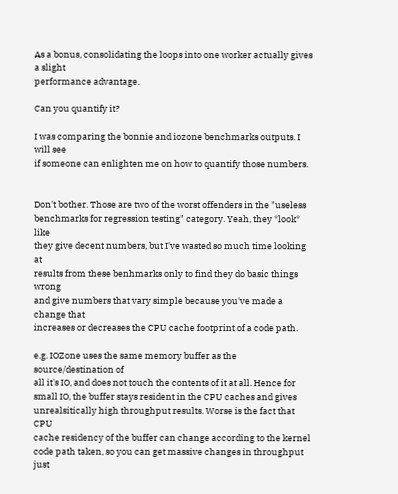As a bonus, consolidating the loops into one worker actually gives a slight
performance advantage.

Can you quantify it?

I was comparing the bonnie and iozone benchmarks outputs. I will see
if someone can enlighten me on how to quantify those numbers.


Don't bother. Those are two of the worst offenders in the "useless
benchmarks for regression testing" category. Yeah, they *look* like
they give decent numbers, but I've wasted so much time looking at
results from these benhmarks only to find they do basic things wrong
and give numbers that vary simple because you've made a change that
increases or decreases the CPU cache footprint of a code path.

e.g. IOZone uses the same memory buffer as the source/destination of
all it's IO, and does not touch the contents of it at all. Hence for
small IO, the buffer stays resident in the CPU caches and gives
unrealsitically high throughput results. Worse is the fact that CPU
cache residency of the buffer can change according to the kernel
code path taken, so you can get massive changes in throughput just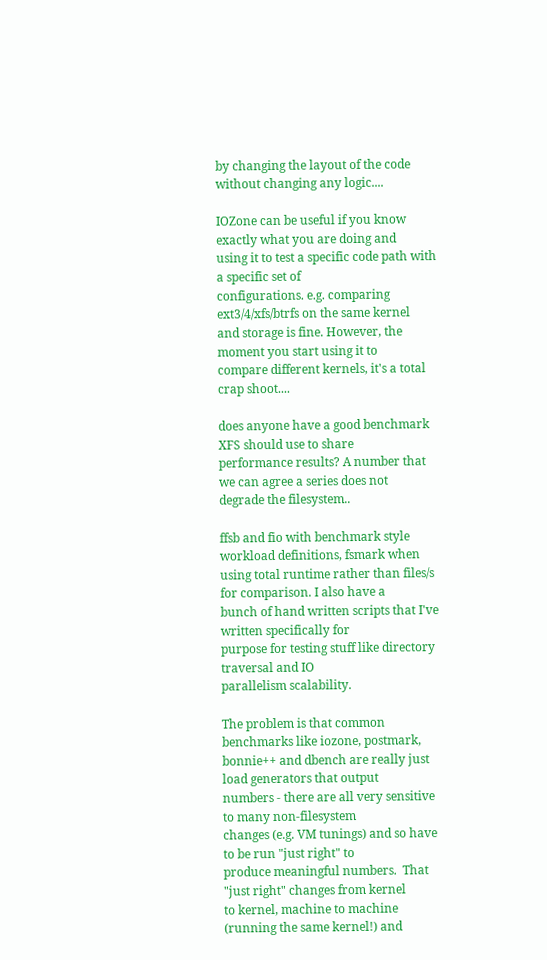by changing the layout of the code without changing any logic....

IOZone can be useful if you know exactly what you are doing and
using it to test a specific code path with a specific set of
configurations. e.g. comparing ext3/4/xfs/btrfs on the same kernel
and storage is fine. However, the moment you start using it to
compare different kernels, it's a total crap shoot....

does anyone have a good benchmark XFS should use to share
performance results? A number that we can agree a series does not
degrade the filesystem..

ffsb and fio with benchmark style workload definitions, fsmark when
using total runtime rather than files/s for comparison. I also have a
bunch of hand written scripts that I've written specifically for
purpose for testing stuff like directory traversal and IO
parallelism scalability.

The problem is that common benchmarks like iozone, postmark,
bonnie++ and dbench are really just load generators that output
numbers - there are all very sensitive to many non-filesystem
changes (e.g. VM tunings) and so have to be run "just right" to
produce meaningful numbers.  That "just right" changes from kernel
to kernel, machine to machine (running the same kernel!) and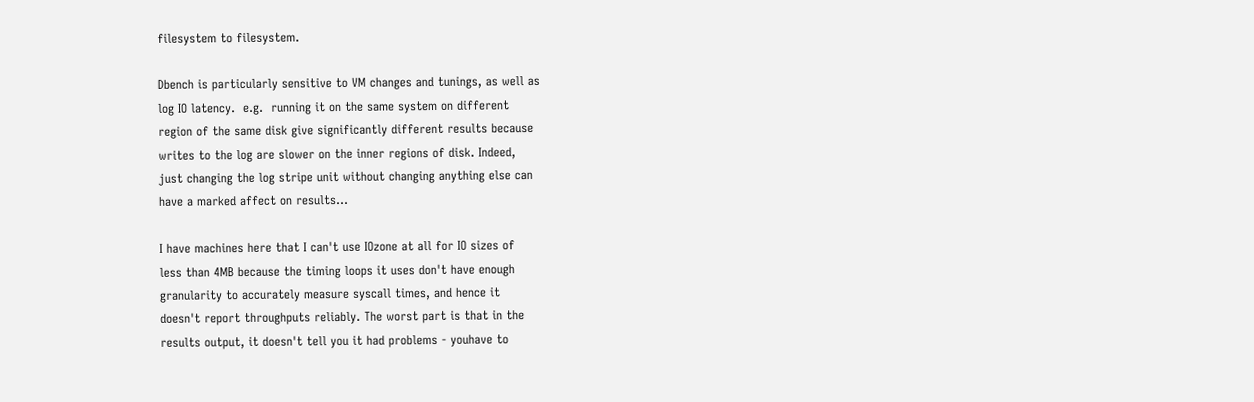filesystem to filesystem.

Dbench is particularly sensitive to VM changes and tunings, as well as
log IO latency.  e.g.  running it on the same system on different
region of the same disk give significantly different results because
writes to the log are slower on the inner regions of disk. Indeed,
just changing the log stripe unit without changing anything else can
have a marked affect on results...

I have machines here that I can't use IOzone at all for IO sizes of
less than 4MB because the timing loops it uses don't have enough
granularity to accurately measure syscall times, and hence it
doesn't report throughputs reliably. The worst part is that in the
results output, it doesn't tell you it had problems - youhave to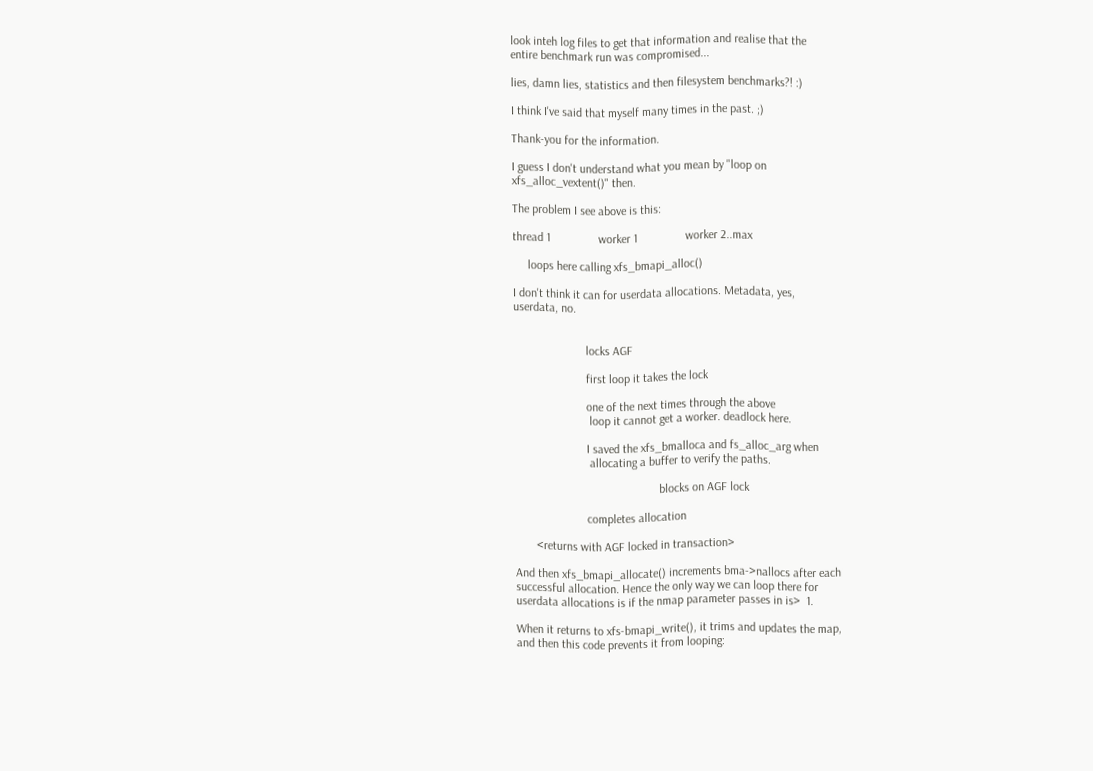look inteh log files to get that information and realise that the
entire benchmark run was compromised...

lies, damn lies, statistics and then filesystem benchmarks?! :)

I think I've said that myself many times in the past. ;)

Thank-you for the information.

I guess I don't understand what you mean by "loop on
xfs_alloc_vextent()" then.

The problem I see above is this:

thread 1                worker 1                worker 2..max

     loops here calling xfs_bmapi_alloc()

I don't think it can for userdata allocations. Metadata, yes,
userdata, no.


                        locks AGF

                        first loop it takes the lock

                        one of the next times through the above
                         loop it cannot get a worker. deadlock here.

                        I saved the xfs_bmalloca and fs_alloc_arg when
                         allocating a buffer to verify the paths.

                                                blocks on AGF lock

                        completes allocation

       <returns with AGF locked in transaction>

And then xfs_bmapi_allocate() increments bma->nallocs after each
successful allocation. Hence the only way we can loop there for
userdata allocations is if the nmap parameter passes in is>  1.

When it returns to xfs-bmapi_write(), it trims and updates the map,
and then this code prevents it from looping: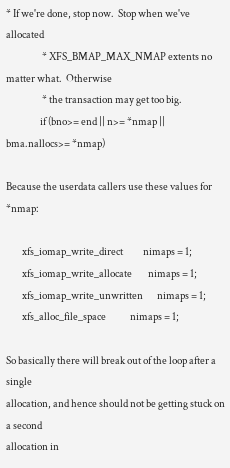* If we're done, stop now.  Stop when we've allocated
                  * XFS_BMAP_MAX_NMAP extents no matter what.  Otherwise
                  * the transaction may get too big.
                 if (bno>= end || n>= *nmap || bma.nallocs>= *nmap)

Because the userdata callers use these values for *nmap:

        xfs_iomap_write_direct          nimaps = 1;
        xfs_iomap_write_allocate        nimaps = 1;
        xfs_iomap_write_unwritten       nimaps = 1;
        xfs_alloc_file_space            nimaps = 1;

So basically there will break out of the loop after a single
allocation, and hence should not be getting stuck on a second
allocation in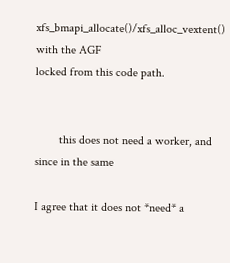xfs_bmapi_allocate()/xfs_alloc_vextent() with the AGF
locked from this code path.


        this does not need a worker, and since in the same

I agree that it does not *need* a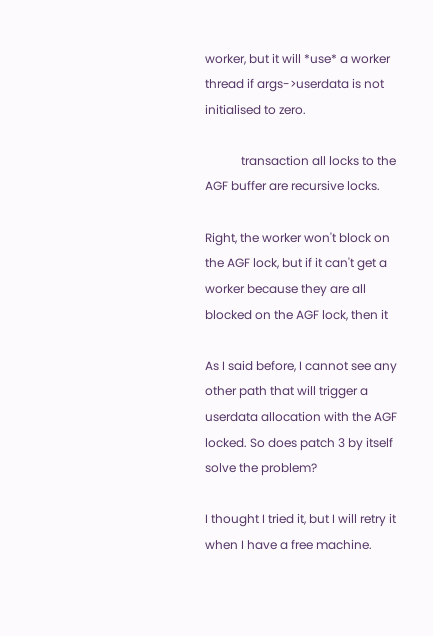worker, but it will *use* a worker
thread if args->userdata is not initialised to zero.

            transaction all locks to the AGF buffer are recursive locks.

Right, the worker won't block on the AGF lock, but if it can't get a
worker because they are all blocked on the AGF lock, then it

As I said before, I cannot see any other path that will trigger a
userdata allocation with the AGF locked. So does patch 3 by itself
solve the problem?

I thought I tried it, but I will retry it when I have a free machine.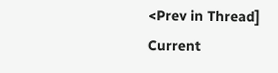<Prev in Thread] Current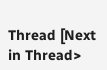Thread [Next in Thread>